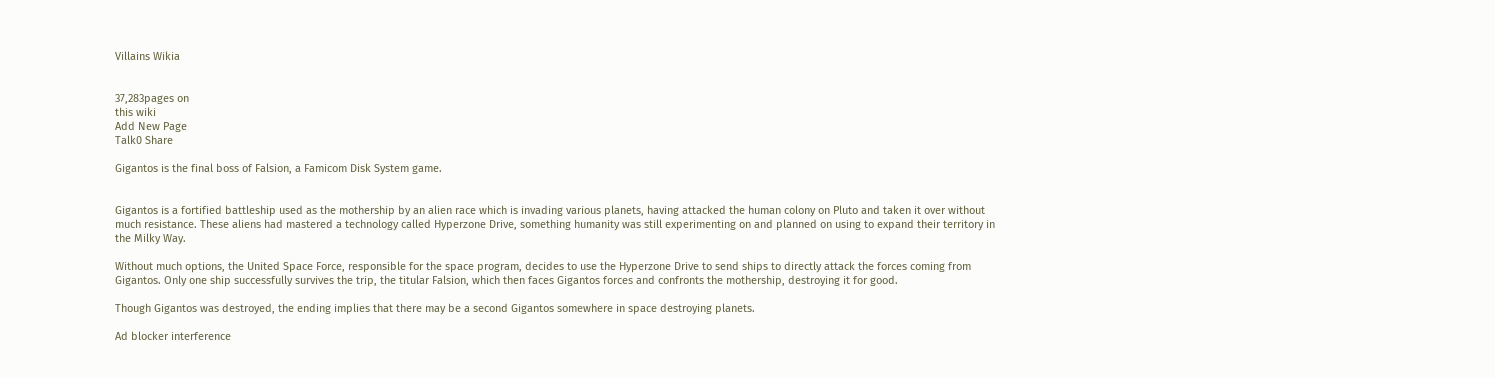Villains Wikia


37,283pages on
this wiki
Add New Page
Talk0 Share

Gigantos is the final boss of Falsion, a Famicom Disk System game.


Gigantos is a fortified battleship used as the mothership by an alien race which is invading various planets, having attacked the human colony on Pluto and taken it over without much resistance. These aliens had mastered a technology called Hyperzone Drive, something humanity was still experimenting on and planned on using to expand their territory in the Milky Way.

Without much options, the United Space Force, responsible for the space program, decides to use the Hyperzone Drive to send ships to directly attack the forces coming from Gigantos. Only one ship successfully survives the trip, the titular Falsion, which then faces Gigantos forces and confronts the mothership, destroying it for good.

Though Gigantos was destroyed, the ending implies that there may be a second Gigantos somewhere in space destroying planets.

Ad blocker interference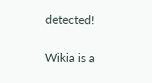detected!

Wikia is a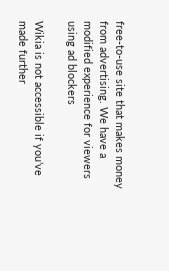free-to-use site that makes money from advertising. We have a modified experience for viewers using ad blockers

Wikia is not accessible if you’ve made further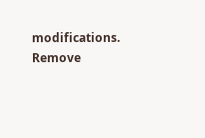modifications. Remove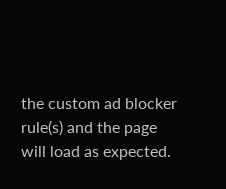the custom ad blocker rule(s) and the page will load as expected.